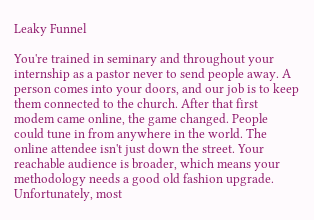Leaky Funnel

You're trained in seminary and throughout your internship as a pastor never to send people away. A person comes into your doors, and our job is to keep them connected to the church. After that first modem came online, the game changed. People could tune in from anywhere in the world. The online attendee isn't just down the street. Your reachable audience is broader, which means your methodology needs a good old fashion upgrade. Unfortunately, most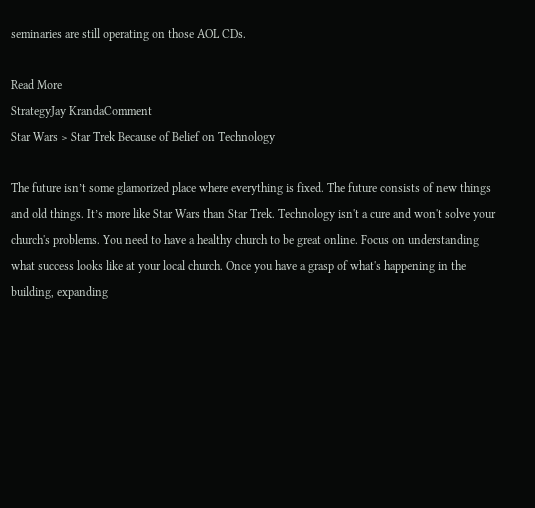seminaries are still operating on those AOL CDs.

Read More
StrategyJay KrandaComment
Star Wars > Star Trek Because of Belief on Technology

The future isn’t some glamorized place where everything is fixed. The future consists of new things and old things. It’s more like Star Wars than Star Trek. Technology isn't a cure and won't solve your church's problems. You need to have a healthy church to be great online. Focus on understanding what success looks like at your local church. Once you have a grasp of what's happening in the building, expanding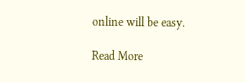online will be easy.

Read More